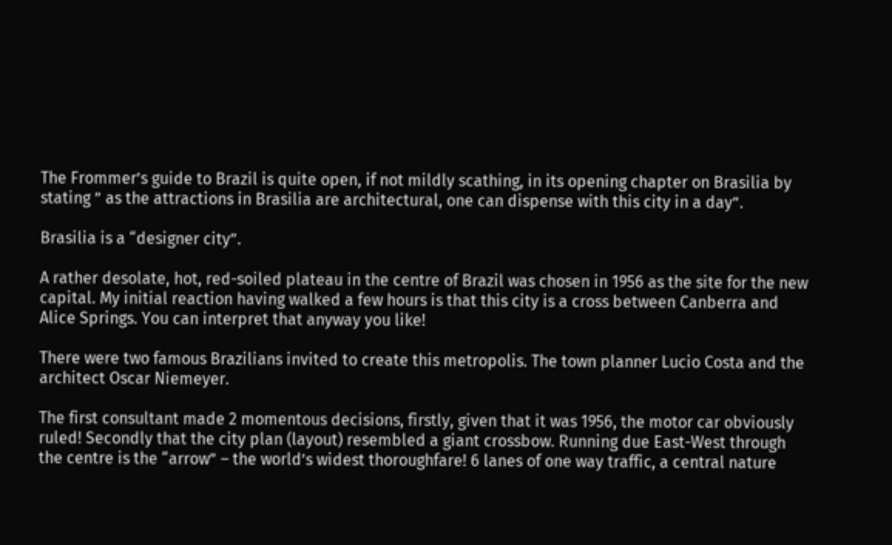The Frommer’s guide to Brazil is quite open, if not mildly scathing, in its opening chapter on Brasilia by stating ” as the attractions in Brasilia are architectural, one can dispense with this city in a day”.

Brasilia is a “designer city”.

A rather desolate, hot, red-soiled plateau in the centre of Brazil was chosen in 1956 as the site for the new capital. My initial reaction having walked a few hours is that this city is a cross between Canberra and Alice Springs. You can interpret that anyway you like!

There were two famous Brazilians invited to create this metropolis. The town planner Lucio Costa and the architect Oscar Niemeyer.

The first consultant made 2 momentous decisions, firstly, given that it was 1956, the motor car obviously ruled! Secondly that the city plan (layout) resembled a giant crossbow. Running due East-West through the centre is the “arrow” – the world’s widest thoroughfare! 6 lanes of one way traffic, a central nature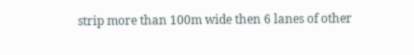strip more than 100m wide then 6 lanes of other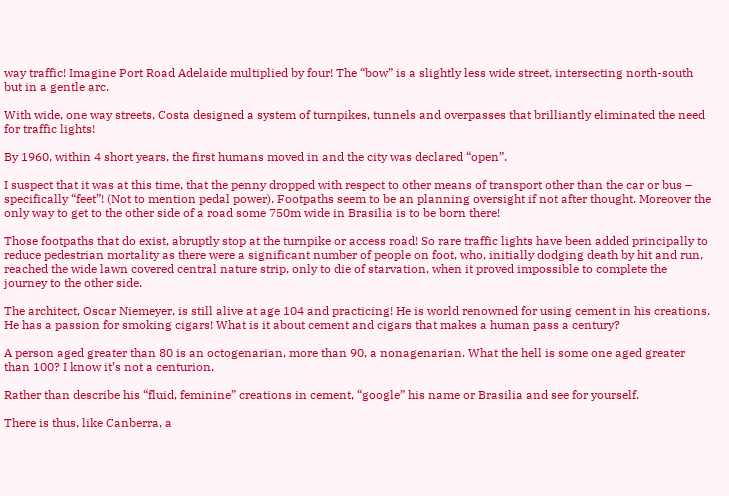way traffic! Imagine Port Road Adelaide multiplied by four! The “bow” is a slightly less wide street, intersecting north-south but in a gentle arc.

With wide, one way streets, Costa designed a system of turnpikes, tunnels and overpasses that brilliantly eliminated the need for traffic lights!

By 1960, within 4 short years, the first humans moved in and the city was declared “open”.

I suspect that it was at this time, that the penny dropped with respect to other means of transport other than the car or bus – specifically “feet”! (Not to mention pedal power). Footpaths seem to be an planning oversight if not after thought. Moreover the only way to get to the other side of a road some 750m wide in Brasilia is to be born there!

Those footpaths that do exist, abruptly stop at the turnpike or access road! So rare traffic lights have been added principally to reduce pedestrian mortality as there were a significant number of people on foot, who, initially dodging death by hit and run, reached the wide lawn covered central nature strip, only to die of starvation, when it proved impossible to complete the journey to the other side.

The architect, Oscar Niemeyer, is still alive at age 104 and practicing! He is world renowned for using cement in his creations. He has a passion for smoking cigars! What is it about cement and cigars that makes a human pass a century?

A person aged greater than 80 is an octogenarian, more than 90, a nonagenarian. What the hell is some one aged greater than 100? I know it’s not a centurion.

Rather than describe his “fluid, feminine” creations in cement, “google” his name or Brasilia and see for yourself.

There is thus, like Canberra, a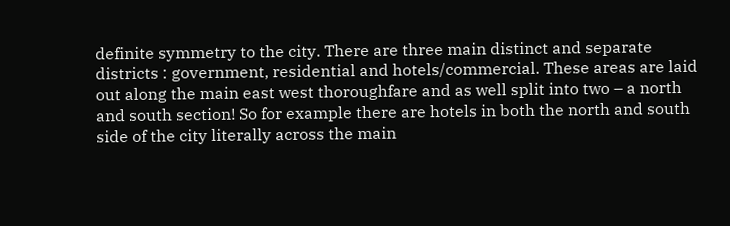definite symmetry to the city. There are three main distinct and separate districts : government, residential and hotels/commercial. These areas are laid out along the main east west thoroughfare and as well split into two – a north and south section! So for example there are hotels in both the north and south side of the city literally across the main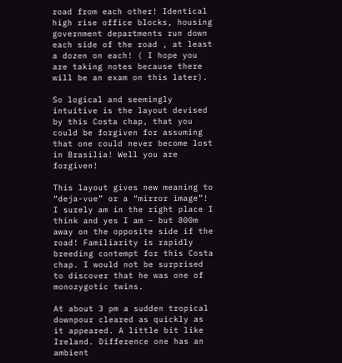road from each other! Identical high rise office blocks, housing government departments run down each side of the road , at least a dozen on each! ( I hope you are taking notes because there will be an exam on this later).

So logical and seemingly intuitive is the layout devised by this Costa chap, that you could be forgiven for assuming that one could never become lost in Brasilia! Well you are forgiven!

This layout gives new meaning to “deja-vue” or a “mirror image”! I surely am in the right place I think and yes I am – but 800m away on the opposite side if the road! Familiarity is rapidly breeding contempt for this Costa chap. I would not be surprised to discover that he was one of monozygotic twins.

At about 3 pm a sudden tropical downpour cleared as quickly as it appeared. A little bit like Ireland. Difference one has an ambient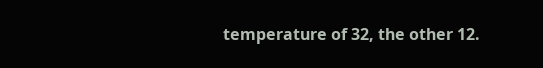temperature of 32, the other 12.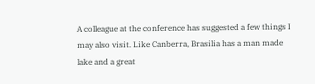A colleague at the conference has suggested a few things I may also visit. Like Canberra, Brasilia has a man made lake and a great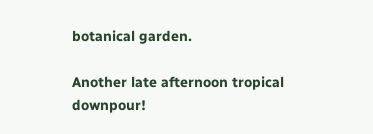botanical garden.

Another late afternoon tropical downpour!